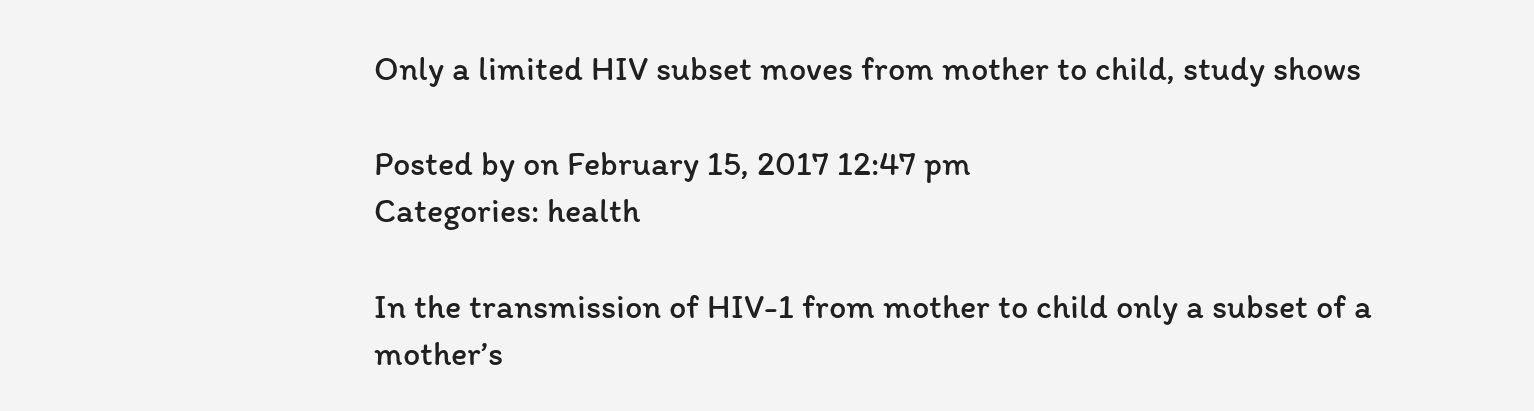Only a limited HIV subset moves from mother to child, study shows

Posted by on February 15, 2017 12:47 pm
Categories: health

In the transmission of HIV-1 from mother to child only a subset of a mother’s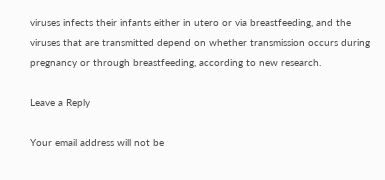viruses infects their infants either in utero or via breastfeeding, and the viruses that are transmitted depend on whether transmission occurs during pregnancy or through breastfeeding, according to new research.

Leave a Reply

Your email address will not be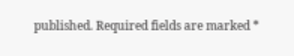published. Required fields are marked *